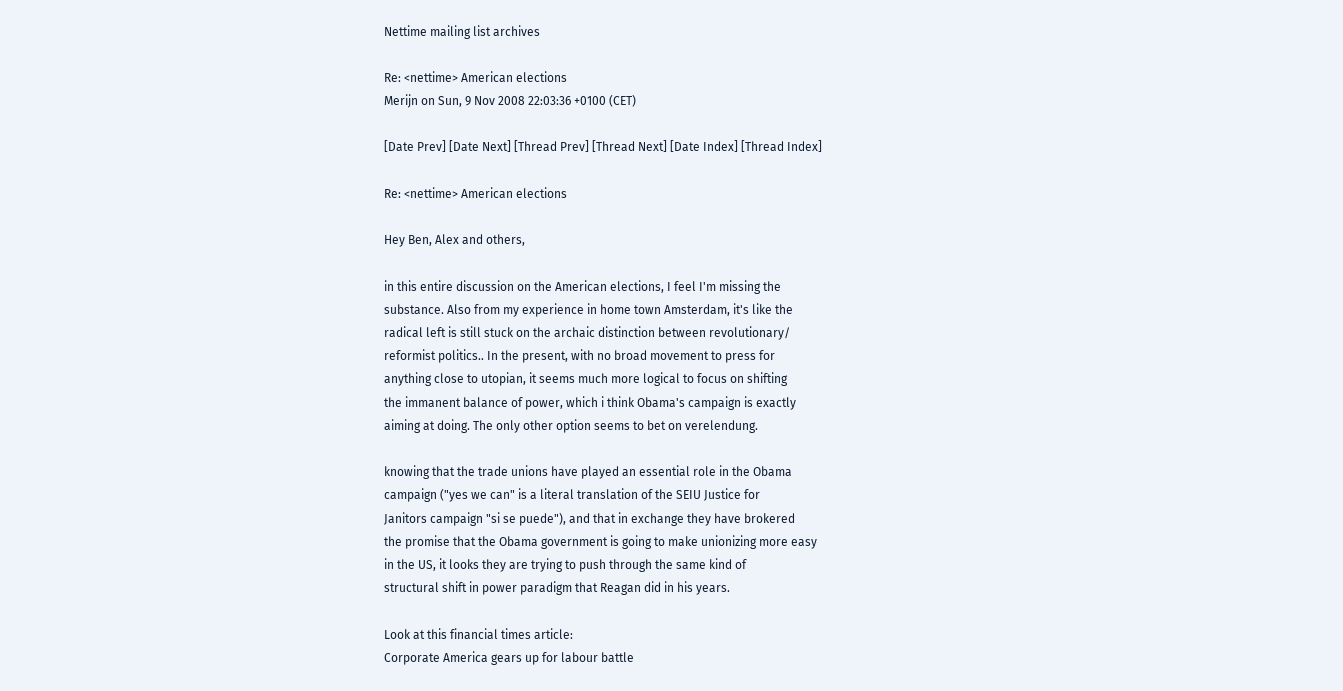Nettime mailing list archives

Re: <nettime> American elections
Merijn on Sun, 9 Nov 2008 22:03:36 +0100 (CET)

[Date Prev] [Date Next] [Thread Prev] [Thread Next] [Date Index] [Thread Index]

Re: <nettime> American elections

Hey Ben, Alex and others,

in this entire discussion on the American elections, I feel I'm missing the
substance. Also from my experience in home town Amsterdam, it's like the
radical left is still stuck on the archaic distinction between revolutionary/
reformist politics.. In the present, with no broad movement to press for
anything close to utopian, it seems much more logical to focus on shifting
the immanent balance of power, which i think Obama's campaign is exactly
aiming at doing. The only other option seems to bet on verelendung.

knowing that the trade unions have played an essential role in the Obama
campaign ("yes we can" is a literal translation of the SEIU Justice for
Janitors campaign "si se puede"), and that in exchange they have brokered
the promise that the Obama government is going to make unionizing more easy
in the US, it looks they are trying to push through the same kind of
structural shift in power paradigm that Reagan did in his years.

Look at this financial times article:
Corporate America gears up for labour battle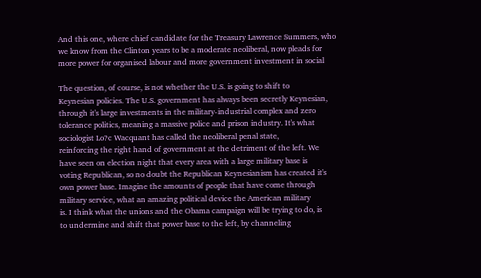And this one, where chief candidate for the Treasury Lawrence Summers, who
we know from the Clinton years to be a moderate neoliberal, now pleads for
more power for organised labour and more government investment in social

The question, of course, is not whether the U.S. is going to shift to
Keynesian policies. The U.S. government has always been secretly Keynesian,
through it's large investments in the military-industrial complex and zero
tolerance politics, meaning a massive police and prison industry. It's what
sociologist Lo?c Wacquant has called the neoliberal penal state,
reinforcing the right hand of government at the detriment of the left. We
have seen on election night that every area with a large military base is
voting Republican, so no doubt the Republican Keynesianism has created it's
own power base. Imagine the amounts of people that have come through
military service, what an amazing political device the American military
is. I think what the unions and the Obama campaign will be trying to do, is
to undermine and shift that power base to the left, by channeling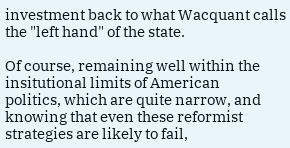investment back to what Wacquant calls the "left hand" of the state.

Of course, remaining well within the insitutional limits of American
politics, which are quite narrow, and knowing that even these reformist
strategies are likely to fail,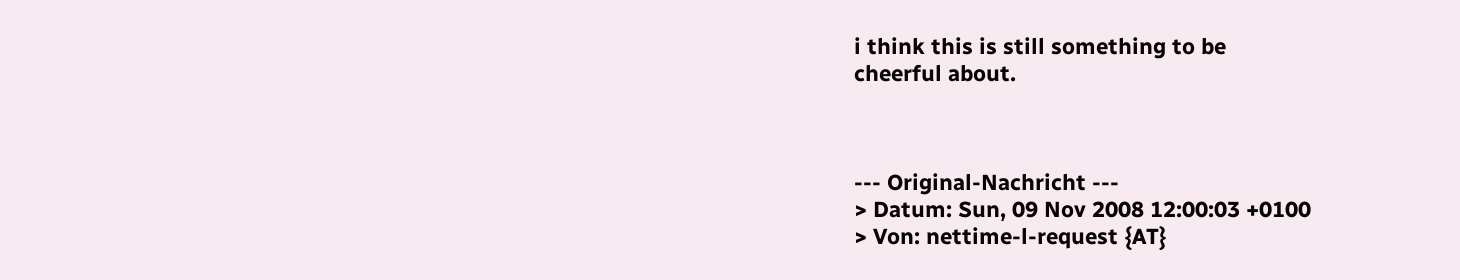i think this is still something to be
cheerful about.



--- Original-Nachricht ---
> Datum: Sun, 09 Nov 2008 12:00:03 +0100
> Von: nettime-l-request {AT}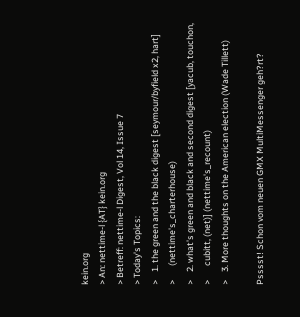kein.org
> An: nettime-l {AT} kein.org
> Betreff: nettime-l Digest, Vol 14, Issue 7
> Today's Topics:
>    1. the green and the black digest [seymour/byfield x2, hart]
>       (nettime's_charterhouse)
>    2. what's green and black and second digest [yacub, touchon,
>       cubitt, (net)] (nettime's_recount)
>    3. More thoughts on the American election (Wade Tillett)

Psssst! Schon vom neuen GMX MultiMessenger geh?rt?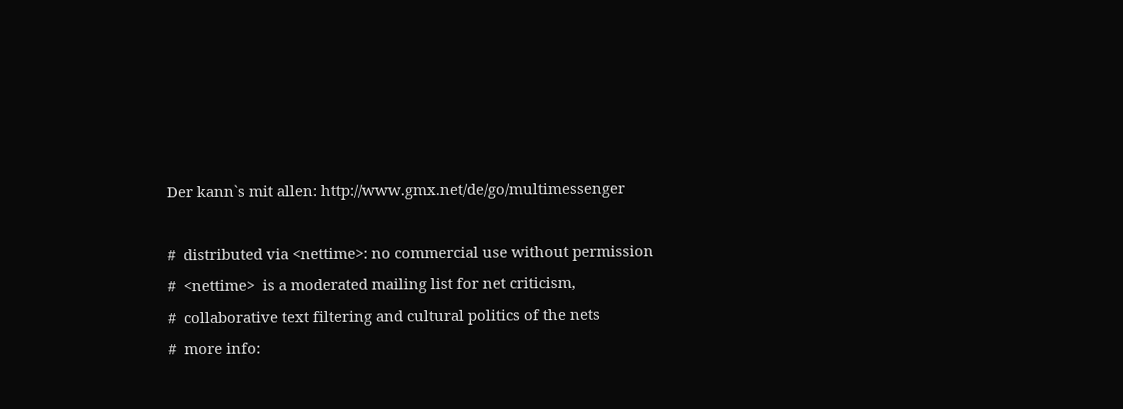Der kann`s mit allen: http://www.gmx.net/de/go/multimessenger

#  distributed via <nettime>: no commercial use without permission
#  <nettime>  is a moderated mailing list for net criticism,
#  collaborative text filtering and cultural politics of the nets
#  more info: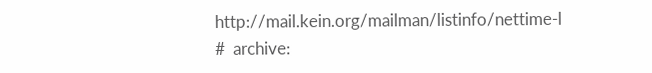http://mail.kein.org/mailman/listinfo/nettime-l
#  archive: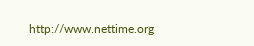http://www.nettime.org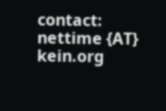contact: nettime {AT} kein.org